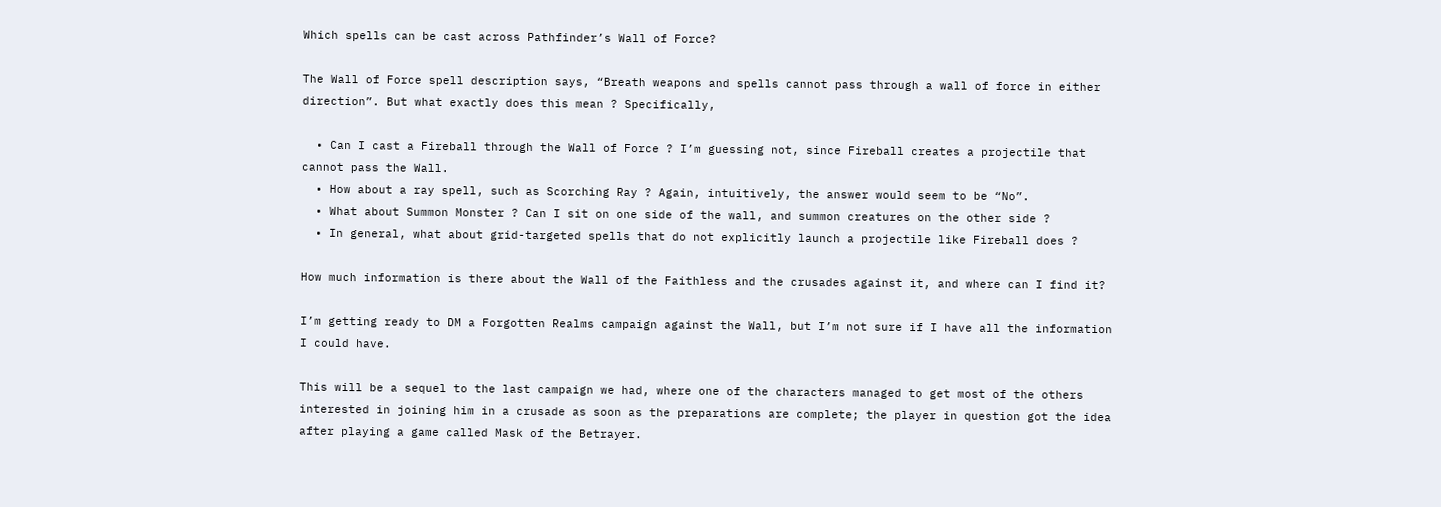Which spells can be cast across Pathfinder’s Wall of Force?

The Wall of Force spell description says, “Breath weapons and spells cannot pass through a wall of force in either direction”. But what exactly does this mean ? Specifically,

  • Can I cast a Fireball through the Wall of Force ? I’m guessing not, since Fireball creates a projectile that cannot pass the Wall.
  • How about a ray spell, such as Scorching Ray ? Again, intuitively, the answer would seem to be “No”.
  • What about Summon Monster ? Can I sit on one side of the wall, and summon creatures on the other side ?
  • In general, what about grid-targeted spells that do not explicitly launch a projectile like Fireball does ?

How much information is there about the Wall of the Faithless and the crusades against it, and where can I find it?

I’m getting ready to DM a Forgotten Realms campaign against the Wall, but I’m not sure if I have all the information I could have.

This will be a sequel to the last campaign we had, where one of the characters managed to get most of the others interested in joining him in a crusade as soon as the preparations are complete; the player in question got the idea after playing a game called Mask of the Betrayer.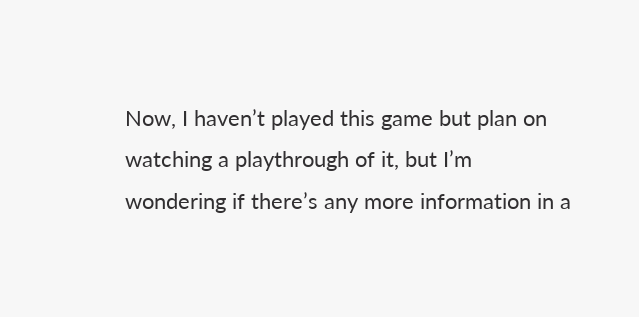Now, I haven’t played this game but plan on watching a playthrough of it, but I’m wondering if there’s any more information in a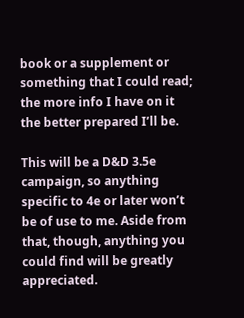book or a supplement or something that I could read; the more info I have on it the better prepared I’ll be.

This will be a D&D 3.5e campaign, so anything specific to 4e or later won’t be of use to me. Aside from that, though, anything you could find will be greatly appreciated.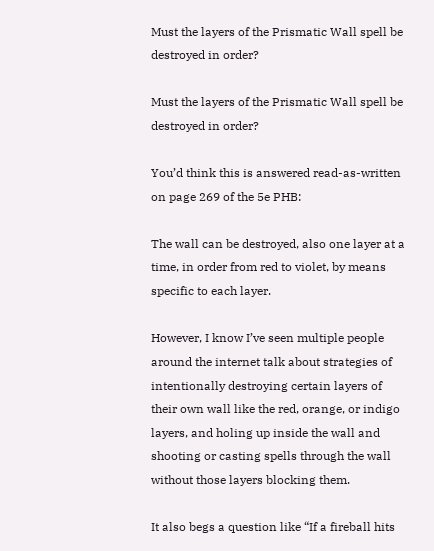Must the layers of the Prismatic Wall spell be destroyed in order?

Must the layers of the Prismatic Wall spell be destroyed in order?

You’d think this is answered read-as-written on page 269 of the 5e PHB:

The wall can be destroyed, also one layer at a time, in order from red to violet, by means specific to each layer.

However, I know I’ve seen multiple people around the internet talk about strategies of intentionally destroying certain layers of their own wall like the red, orange, or indigo layers, and holing up inside the wall and shooting or casting spells through the wall without those layers blocking them.

It also begs a question like “If a fireball hits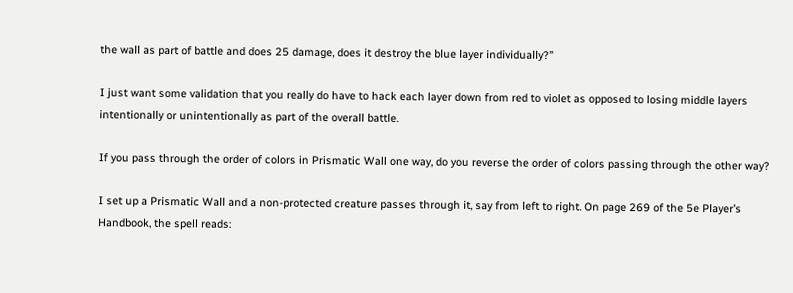the wall as part of battle and does 25 damage, does it destroy the blue layer individually?”

I just want some validation that you really do have to hack each layer down from red to violet as opposed to losing middle layers intentionally or unintentionally as part of the overall battle.

If you pass through the order of colors in Prismatic Wall one way, do you reverse the order of colors passing through the other way?

I set up a Prismatic Wall and a non-protected creature passes through it, say from left to right. On page 269 of the 5e Player’s Handbook, the spell reads: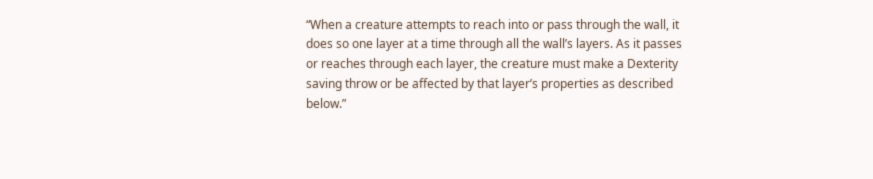“When a creature attempts to reach into or pass through the wall, it does so one layer at a time through all the wall’s layers. As it passes or reaches through each layer, the creature must make a Dexterity saving throw or be affected by that layer’s properties as described below.”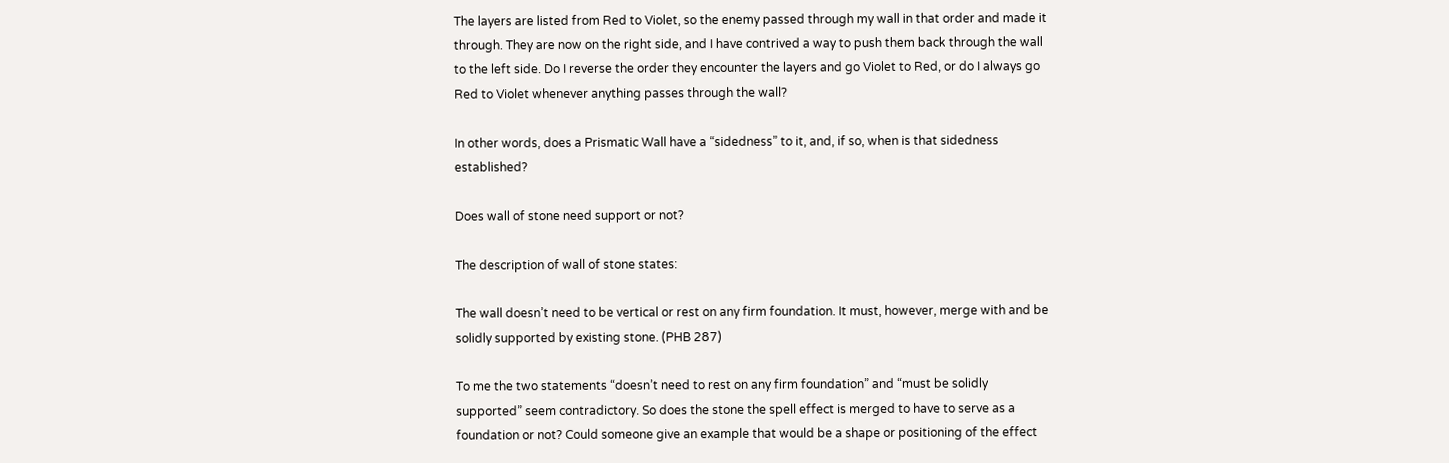The layers are listed from Red to Violet, so the enemy passed through my wall in that order and made it through. They are now on the right side, and I have contrived a way to push them back through the wall to the left side. Do I reverse the order they encounter the layers and go Violet to Red, or do I always go Red to Violet whenever anything passes through the wall?

In other words, does a Prismatic Wall have a “sidedness” to it, and, if so, when is that sidedness established?

Does wall of stone need support or not?

The description of wall of stone states:

The wall doesn’t need to be vertical or rest on any firm foundation. It must, however, merge with and be solidly supported by existing stone. (PHB 287)

To me the two statements “doesn’t need to rest on any firm foundation” and “must be solidly supported” seem contradictory. So does the stone the spell effect is merged to have to serve as a foundation or not? Could someone give an example that would be a shape or positioning of the effect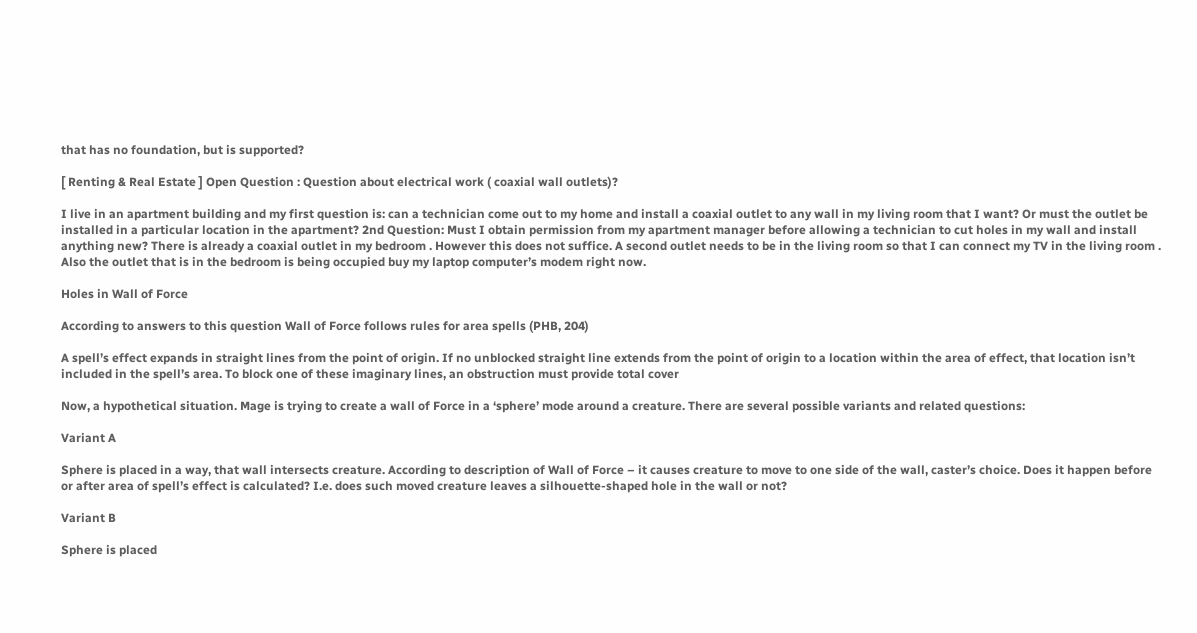that has no foundation, but is supported?

[ Renting & Real Estate ] Open Question : Question about electrical work ( coaxial wall outlets)?

I live in an apartment building and my first question is: can a technician come out to my home and install a coaxial outlet to any wall in my living room that I want? Or must the outlet be installed in a particular location in the apartment? 2nd Question: Must I obtain permission from my apartment manager before allowing a technician to cut holes in my wall and install anything new? There is already a coaxial outlet in my bedroom . However this does not suffice. A second outlet needs to be in the living room so that I can connect my TV in the living room . Also the outlet that is in the bedroom is being occupied buy my laptop computer’s modem right now.

Holes in Wall of Force

According to answers to this question Wall of Force follows rules for area spells (PHB, 204)

A spell’s effect expands in straight lines from the point of origin. If no unblocked straight line extends from the point of origin to a location within the area of effect, that location isn’t included in the spell’s area. To block one of these imaginary lines, an obstruction must provide total cover

Now, a hypothetical situation. Mage is trying to create a wall of Force in a ‘sphere’ mode around a creature. There are several possible variants and related questions:

Variant A

Sphere is placed in a way, that wall intersects creature. According to description of Wall of Force – it causes creature to move to one side of the wall, caster’s choice. Does it happen before or after area of spell’s effect is calculated? I.e. does such moved creature leaves a silhouette-shaped hole in the wall or not?

Variant B

Sphere is placed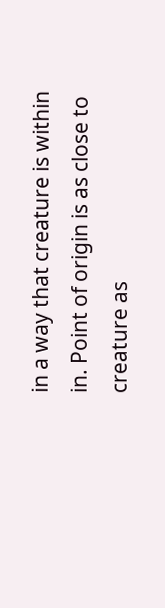in a way that creature is within in. Point of origin is as close to creature as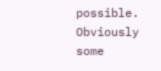possible. Obviously some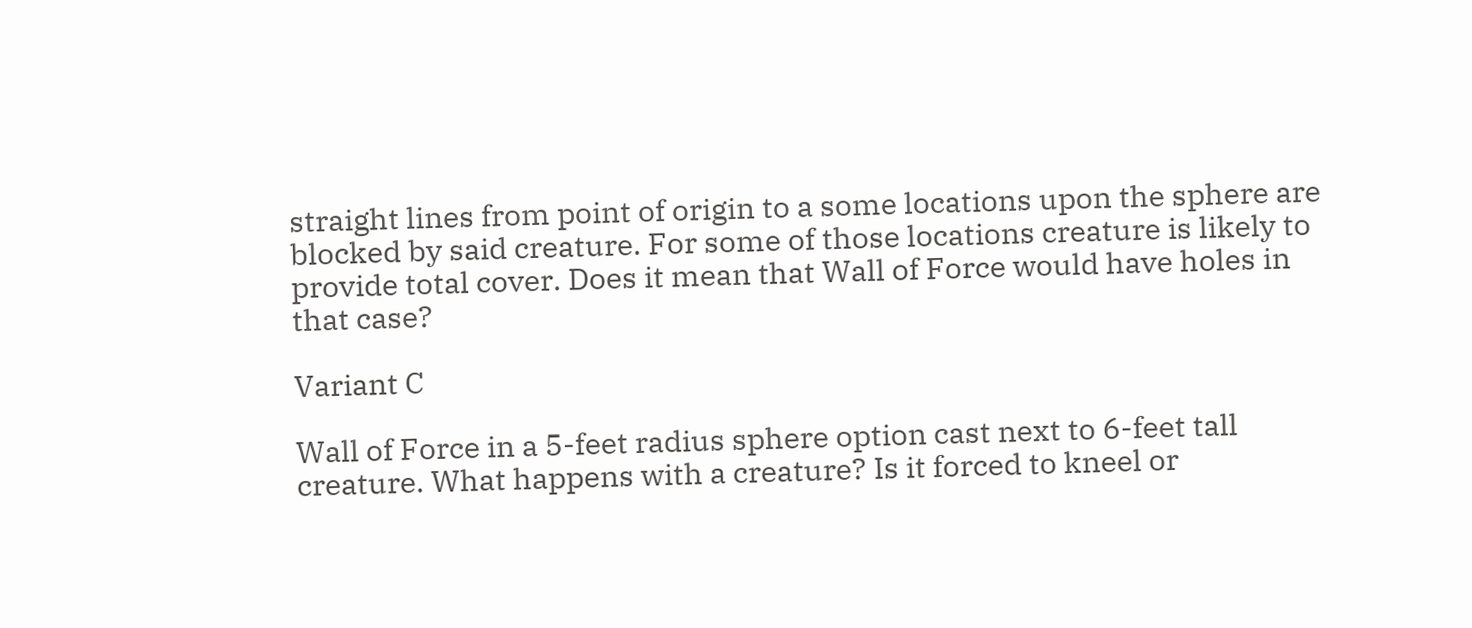straight lines from point of origin to a some locations upon the sphere are blocked by said creature. For some of those locations creature is likely to provide total cover. Does it mean that Wall of Force would have holes in that case?

Variant C

Wall of Force in a 5-feet radius sphere option cast next to 6-feet tall creature. What happens with a creature? Is it forced to kneel or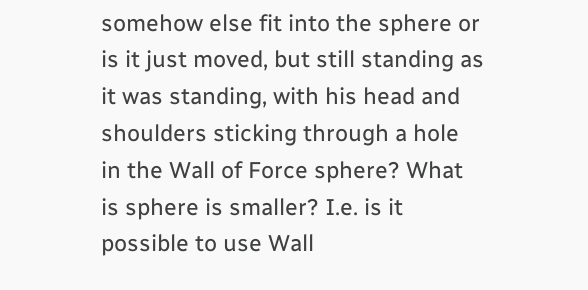somehow else fit into the sphere or is it just moved, but still standing as it was standing, with his head and shoulders sticking through a hole in the Wall of Force sphere? What is sphere is smaller? I.e. is it possible to use Wall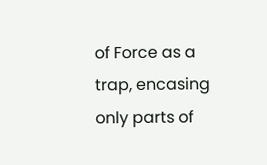of Force as a trap, encasing only parts of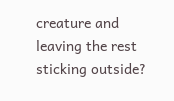creature and leaving the rest sticking outside?